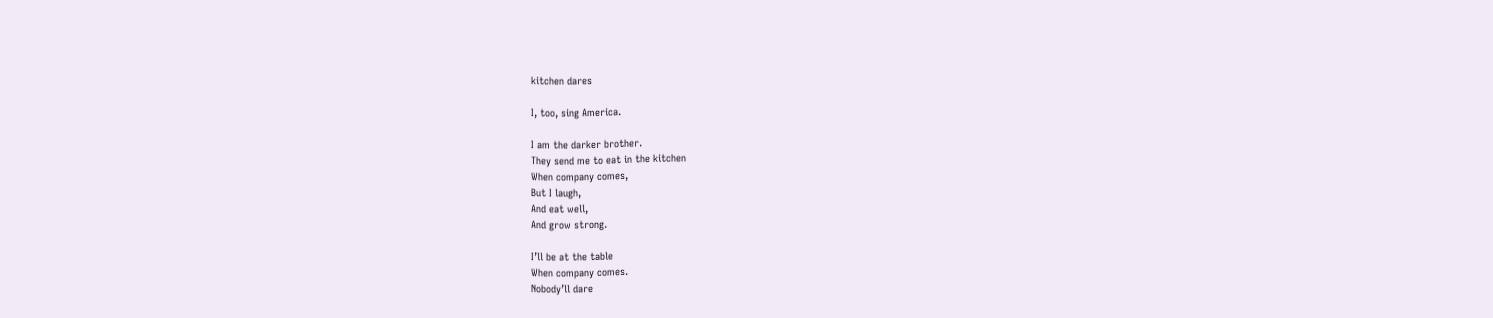kitchen dares

I, too, sing America.

I am the darker brother.
They send me to eat in the kitchen
When company comes,
But I laugh,
And eat well,
And grow strong.

I’ll be at the table
When company comes.
Nobody’ll dare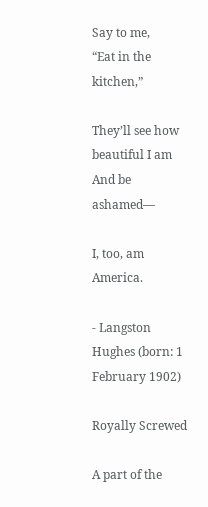Say to me,
“Eat in the kitchen,”

They’ll see how beautiful I am
And be ashamed—

I, too, am America.

- Langston Hughes (born: 1 February 1902)

Royally Screwed

A part of the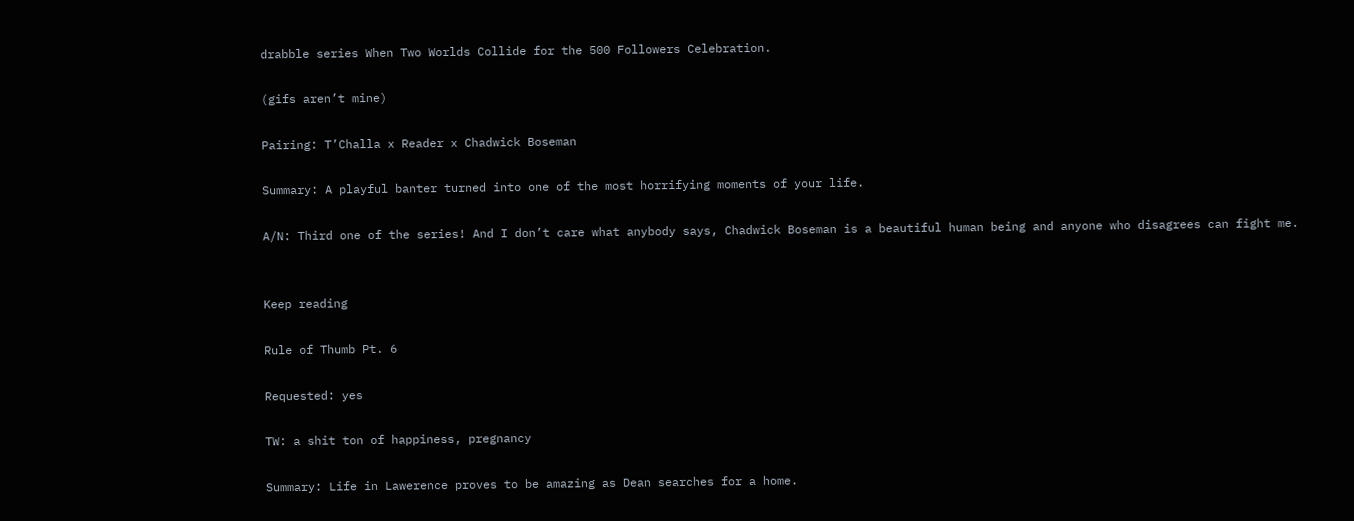drabble series When Two Worlds Collide for the 500 Followers Celebration.

(gifs aren’t mine)

Pairing: T’Challa x Reader x Chadwick Boseman

Summary: A playful banter turned into one of the most horrifying moments of your life.

A/N: Third one of the series! And I don’t care what anybody says, Chadwick Boseman is a beautiful human being and anyone who disagrees can fight me.


Keep reading

Rule of Thumb Pt. 6

Requested: yes

TW: a shit ton of happiness, pregnancy

Summary: Life in Lawerence proves to be amazing as Dean searches for a home.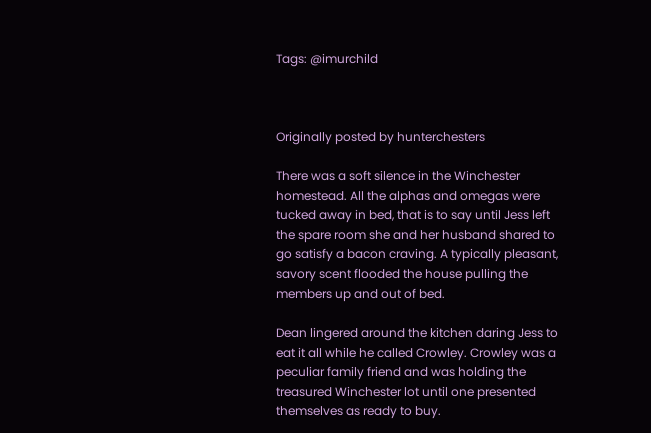Tags: @imurchild



Originally posted by hunterchesters

There was a soft silence in the Winchester homestead. All the alphas and omegas were tucked away in bed, that is to say until Jess left the spare room she and her husband shared to go satisfy a bacon craving. A typically pleasant, savory scent flooded the house pulling the members up and out of bed.

Dean lingered around the kitchen daring Jess to eat it all while he called Crowley. Crowley was a peculiar family friend and was holding the treasured Winchester lot until one presented themselves as ready to buy.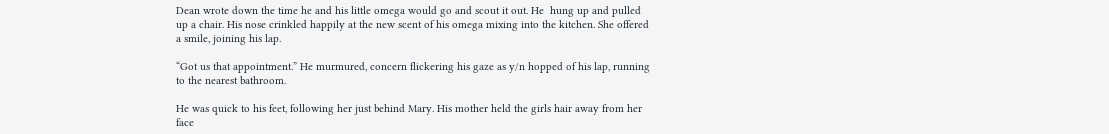Dean wrote down the time he and his little omega would go and scout it out. He  hung up and pulled up a chair. His nose crinkled happily at the new scent of his omega mixing into the kitchen. She offered a smile, joining his lap.

“Got us that appointment.” He murmured, concern flickering his gaze as y/n hopped of his lap, running to the nearest bathroom.

He was quick to his feet, following her just behind Mary. His mother held the girls hair away from her face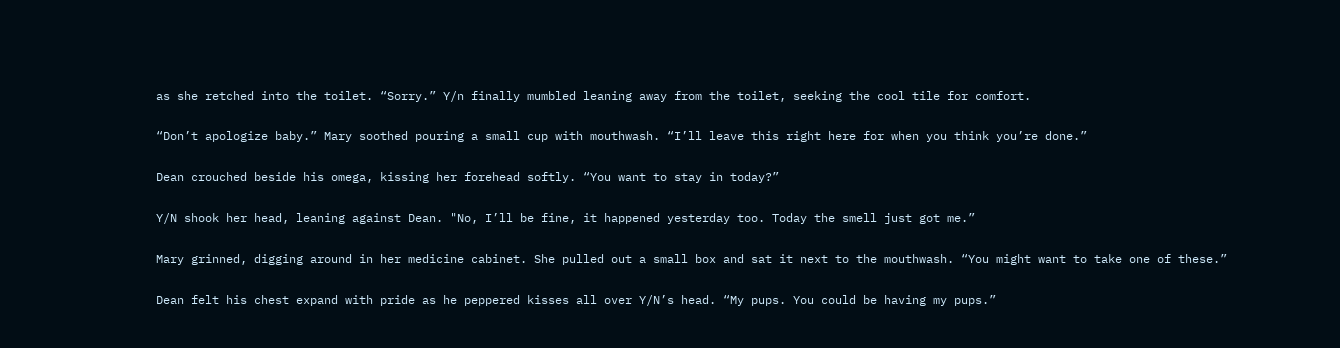as she retched into the toilet. “Sorry.” Y/n finally mumbled leaning away from the toilet, seeking the cool tile for comfort.

“Don’t apologize baby.” Mary soothed pouring a small cup with mouthwash. “I’ll leave this right here for when you think you’re done.”

Dean crouched beside his omega, kissing her forehead softly. “You want to stay in today?”

Y/N shook her head, leaning against Dean. "No, I’ll be fine, it happened yesterday too. Today the smell just got me.”

Mary grinned, digging around in her medicine cabinet. She pulled out a small box and sat it next to the mouthwash. “You might want to take one of these.”

Dean felt his chest expand with pride as he peppered kisses all over Y/N’s head. “My pups. You could be having my pups.”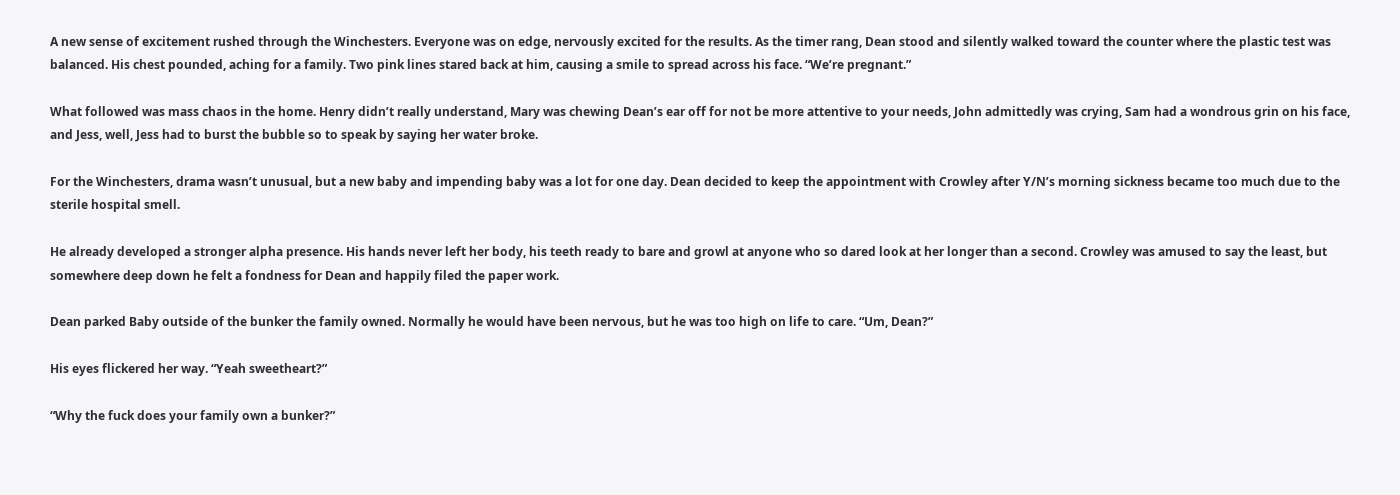A new sense of excitement rushed through the Winchesters. Everyone was on edge, nervously excited for the results. As the timer rang, Dean stood and silently walked toward the counter where the plastic test was balanced. His chest pounded, aching for a family. Two pink lines stared back at him, causing a smile to spread across his face. “We’re pregnant.”

What followed was mass chaos in the home. Henry didn’t really understand, Mary was chewing Dean’s ear off for not be more attentive to your needs, John admittedly was crying, Sam had a wondrous grin on his face, and Jess, well, Jess had to burst the bubble so to speak by saying her water broke.

For the Winchesters, drama wasn’t unusual, but a new baby and impending baby was a lot for one day. Dean decided to keep the appointment with Crowley after Y/N’s morning sickness became too much due to the sterile hospital smell.

He already developed a stronger alpha presence. His hands never left her body, his teeth ready to bare and growl at anyone who so dared look at her longer than a second. Crowley was amused to say the least, but somewhere deep down he felt a fondness for Dean and happily filed the paper work.

Dean parked Baby outside of the bunker the family owned. Normally he would have been nervous, but he was too high on life to care. “Um, Dean?”

His eyes flickered her way. “Yeah sweetheart?”

“Why the fuck does your family own a bunker?”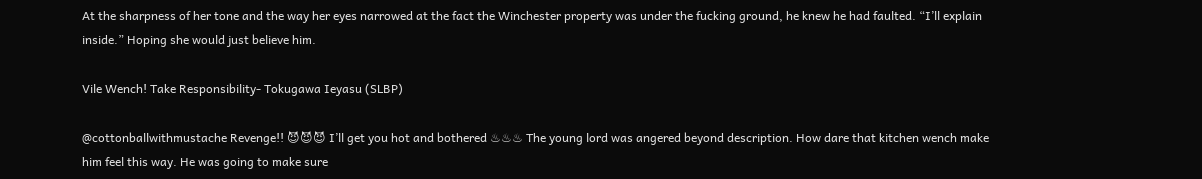At the sharpness of her tone and the way her eyes narrowed at the fact the Winchester property was under the fucking ground, he knew he had faulted. “I’ll explain inside.” Hoping she would just believe him.

Vile Wench! Take Responsibility- Tokugawa Ieyasu (SLBP)

@cottonballwithmustache Revenge!! 😈😈😈 I’ll get you hot and bothered ♨♨♨ The young lord was angered beyond description. How dare that kitchen wench make him feel this way. He was going to make sure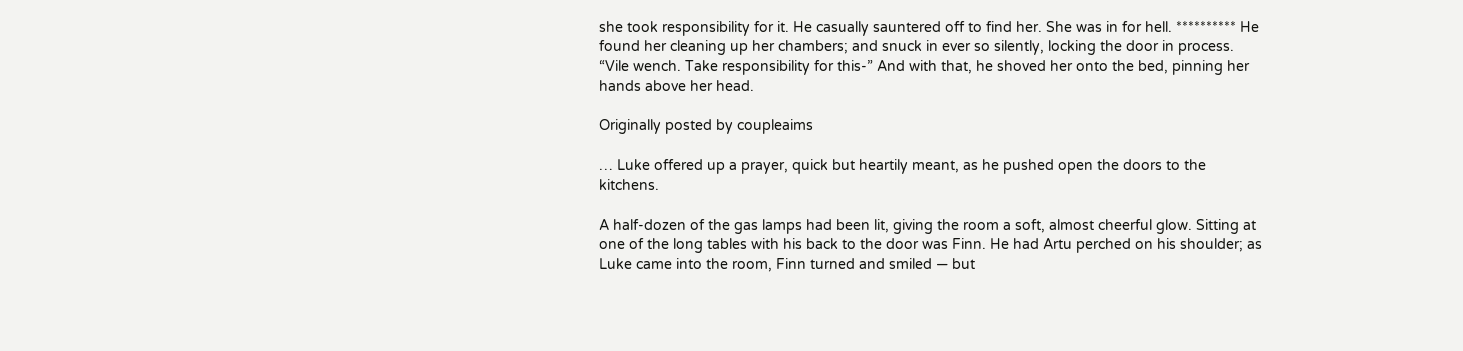she took responsibility for it. He casually sauntered off to find her. She was in for hell. ********** He found her cleaning up her chambers; and snuck in ever so silently, locking the door in process. “Vile wench. Take responsibility for this-” And with that, he shoved her onto the bed, pinning her hands above her head.

Originally posted by coupleaims

… Luke offered up a prayer, quick but heartily meant, as he pushed open the doors to the kitchens.

A half-dozen of the gas lamps had been lit, giving the room a soft, almost cheerful glow. Sitting at one of the long tables with his back to the door was Finn. He had Artu perched on his shoulder; as Luke came into the room, Finn turned and smiled — but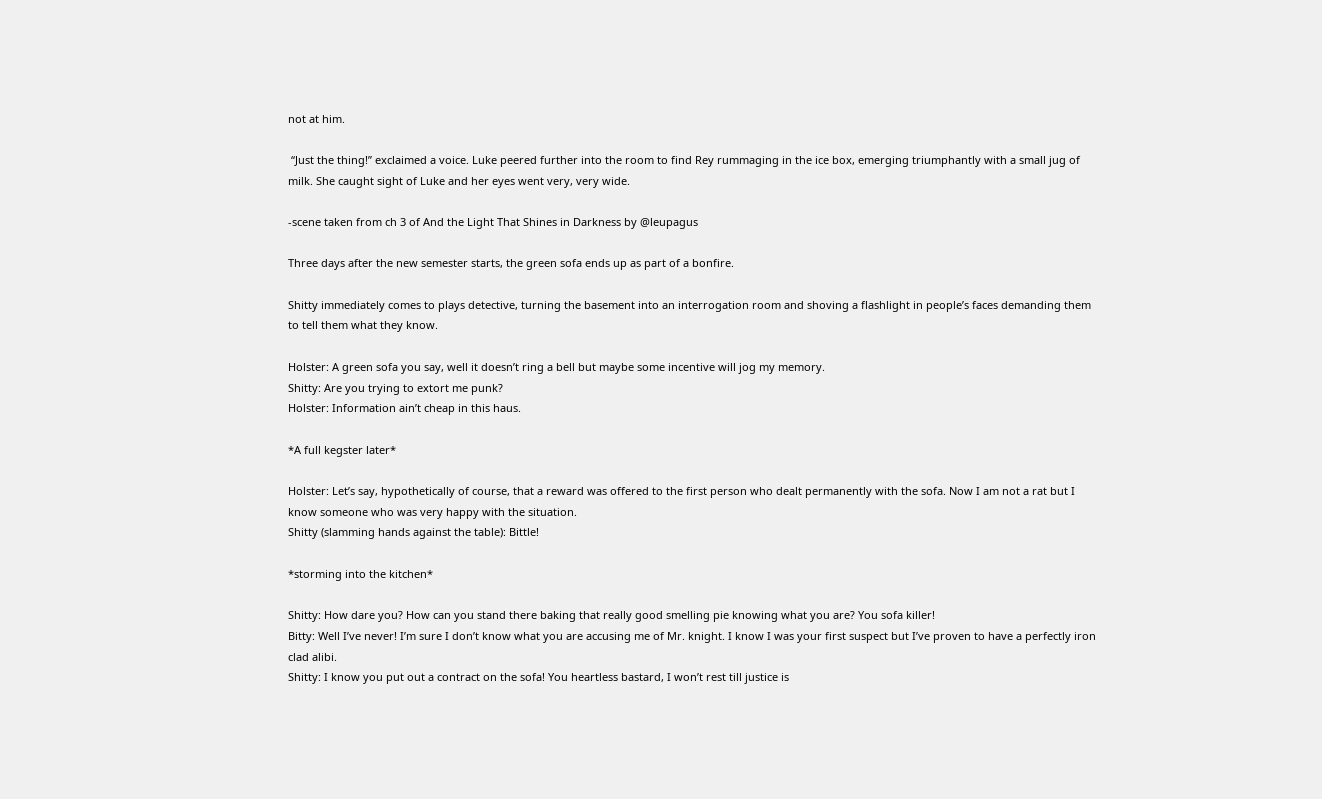not at him.

 “Just the thing!” exclaimed a voice. Luke peered further into the room to find Rey rummaging in the ice box, emerging triumphantly with a small jug of milk. She caught sight of Luke and her eyes went very, very wide.

-scene taken from ch 3 of And the Light That Shines in Darkness by @leupagus

Three days after the new semester starts, the green sofa ends up as part of a bonfire.

Shitty immediately comes to plays detective, turning the basement into an interrogation room and shoving a flashlight in people’s faces demanding them to tell them what they know.

Holster: A green sofa you say, well it doesn’t ring a bell but maybe some incentive will jog my memory.
Shitty: Are you trying to extort me punk?
Holster: Information ain’t cheap in this haus.

*A full kegster later*

Holster: Let’s say, hypothetically of course, that a reward was offered to the first person who dealt permanently with the sofa. Now I am not a rat but I know someone who was very happy with the situation.
Shitty (slamming hands against the table): Bittle!

*storming into the kitchen*

Shitty: How dare you? How can you stand there baking that really good smelling pie knowing what you are? You sofa killer!
Bitty: Well I’ve never! I’m sure I don’t know what you are accusing me of Mr. knight. I know I was your first suspect but I’ve proven to have a perfectly iron clad alibi.
Shitty: I know you put out a contract on the sofa! You heartless bastard, I won’t rest till justice is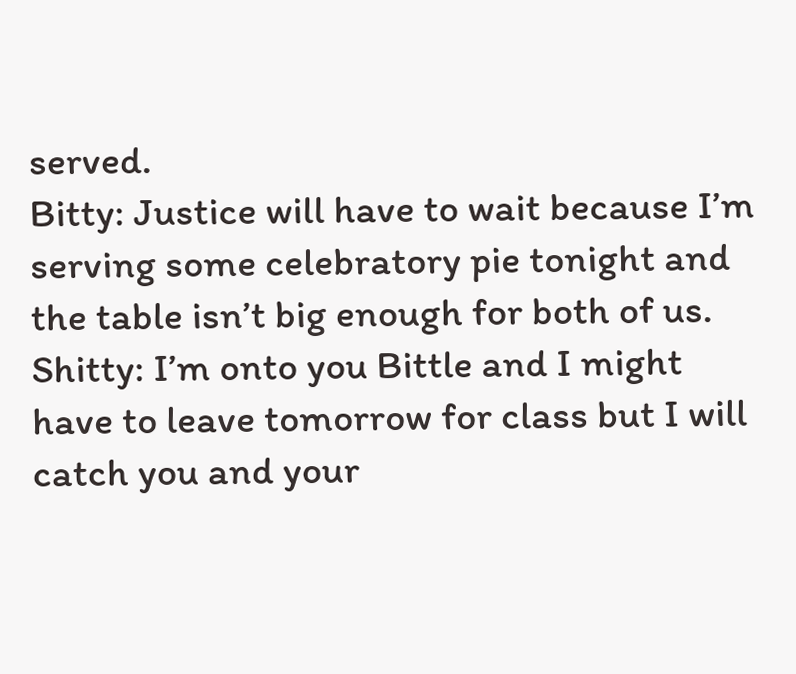served.
Bitty: Justice will have to wait because I’m serving some celebratory pie tonight and the table isn’t big enough for both of us.
Shitty: I’m onto you Bittle and I might have to leave tomorrow for class but I will catch you and your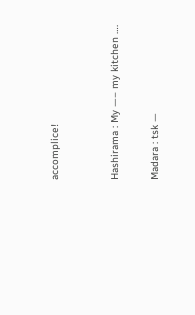accomplice!


Hashirama : My —– my kitchen ….

Madara : tsk —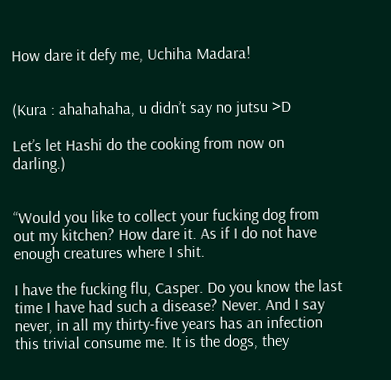How dare it defy me, Uchiha Madara!


(Kura : ahahahaha, u didn’t say no jutsu >D

Let’s let Hashi do the cooking from now on darling.)


“Would you like to collect your fucking dog from out my kitchen? How dare it. As if I do not have enough creatures where I shit.

I have the fucking flu, Casper. Do you know the last time I have had such a disease? Never. And I say never, in all my thirty-five years has an infection this trivial consume me. It is the dogs, they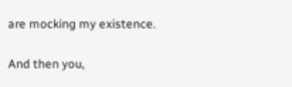are mocking my existence.

And then you,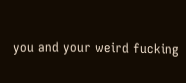you and your weird fucking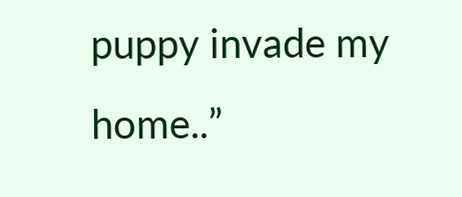puppy invade my home..”